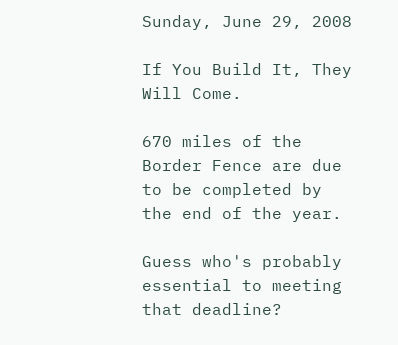Sunday, June 29, 2008

If You Build It, They Will Come.

670 miles of the Border Fence are due to be completed by the end of the year.

Guess who's probably essential to meeting that deadline?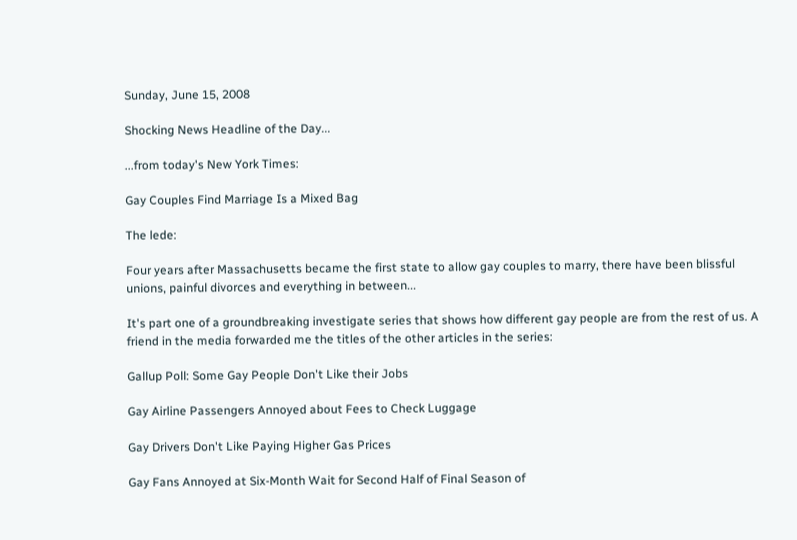Sunday, June 15, 2008

Shocking News Headline of the Day...

...from today's New York Times:

Gay Couples Find Marriage Is a Mixed Bag

The lede:

Four years after Massachusetts became the first state to allow gay couples to marry, there have been blissful unions, painful divorces and everything in between...

It's part one of a groundbreaking investigate series that shows how different gay people are from the rest of us. A friend in the media forwarded me the titles of the other articles in the series:

Gallup Poll: Some Gay People Don't Like their Jobs

Gay Airline Passengers Annoyed about Fees to Check Luggage

Gay Drivers Don't Like Paying Higher Gas Prices

Gay Fans Annoyed at Six-Month Wait for Second Half of Final Season of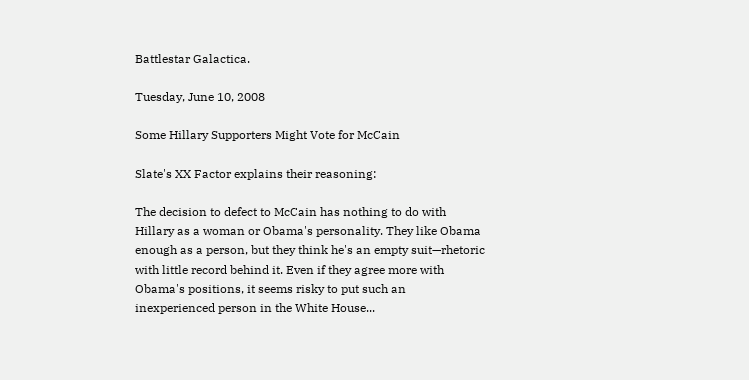Battlestar Galactica.

Tuesday, June 10, 2008

Some Hillary Supporters Might Vote for McCain

Slate's XX Factor explains their reasoning:

The decision to defect to McCain has nothing to do with Hillary as a woman or Obama's personality. They like Obama enough as a person, but they think he's an empty suit—rhetoric with little record behind it. Even if they agree more with Obama's positions, it seems risky to put such an inexperienced person in the White House...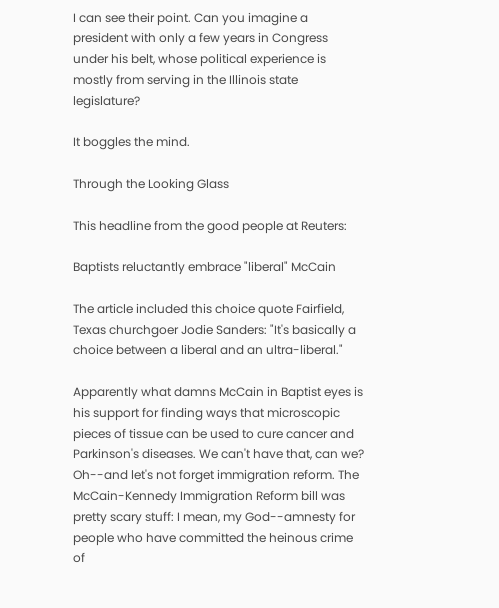I can see their point. Can you imagine a president with only a few years in Congress under his belt, whose political experience is mostly from serving in the Illinois state legislature?

It boggles the mind.

Through the Looking Glass

This headline from the good people at Reuters:

Baptists reluctantly embrace "liberal" McCain

The article included this choice quote Fairfield, Texas churchgoer Jodie Sanders: "It's basically a choice between a liberal and an ultra-liberal."

Apparently what damns McCain in Baptist eyes is his support for finding ways that microscopic pieces of tissue can be used to cure cancer and Parkinson's diseases. We can't have that, can we? Oh--and let's not forget immigration reform. The McCain-Kennedy Immigration Reform bill was pretty scary stuff: I mean, my God--amnesty for people who have committed the heinous crime of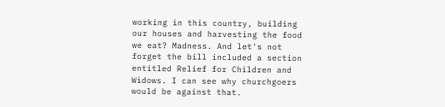working in this country, building our houses and harvesting the food we eat? Madness. And let's not forget the bill included a section entitled Relief for Children and Widows. I can see why churchgoers would be against that.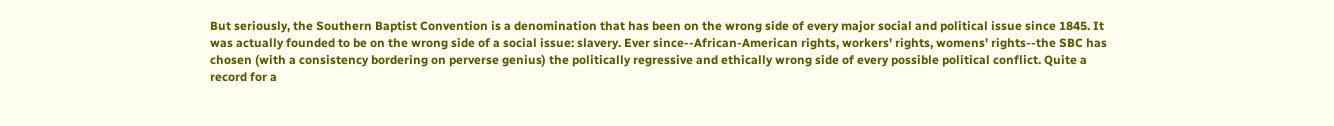But seriously, the Southern Baptist Convention is a denomination that has been on the wrong side of every major social and political issue since 1845. It was actually founded to be on the wrong side of a social issue: slavery. Ever since--African-American rights, workers' rights, womens' rights--the SBC has chosen (with a consistency bordering on perverse genius) the politically regressive and ethically wrong side of every possible political conflict. Quite a record for a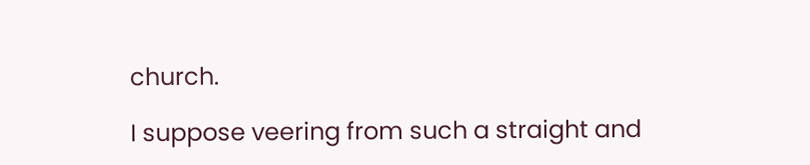church.

I suppose veering from such a straight and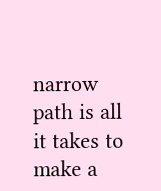narrow path is all it takes to make a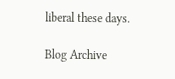liberal these days.

Blog Archive